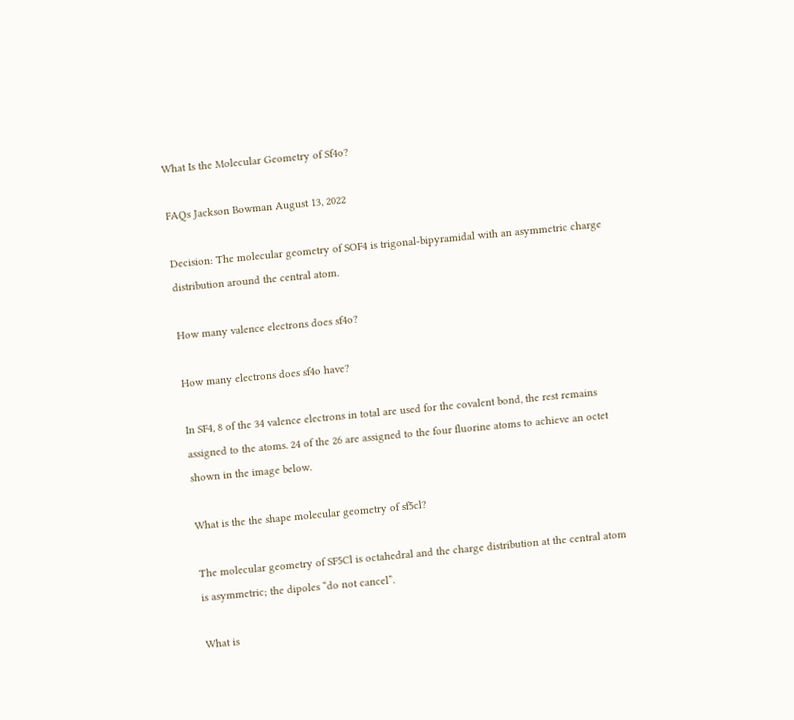What Is the Molecular Geometry of Sf4o?

FAQs Jackson Bowman August 13, 2022

Decision: The molecular geometry of SOF4 is trigonal-bipyramidal with an asymmetric charge distribution around the central atom.

How many valence electrons does sf4o?

How many electrons does sf4o have?

In SF4, 8 of the 34 valence electrons in total are used for the covalent bond, the rest remains assigned to the atoms. 24 of the 26 are assigned to the four fluorine atoms to achieve an octet shown in the image below.

What is the the shape molecular geometry of sf5cl?

The molecular geometry of SF5Cl is octahedral and the charge distribution at the central atom is asymmetric; the dipoles “do not cancel”.

What is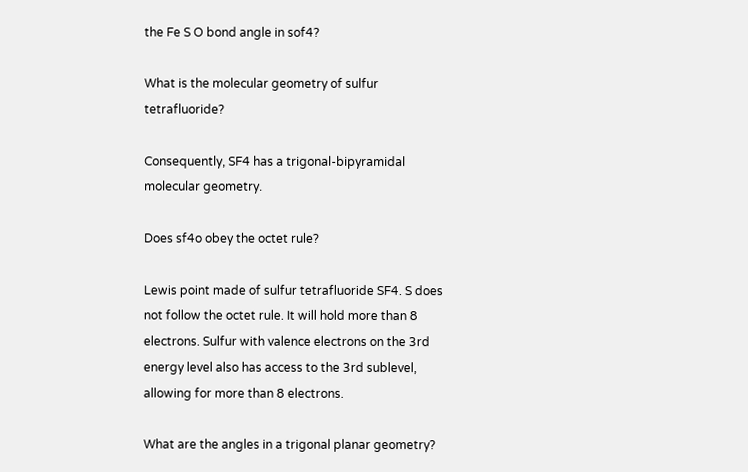the Fe S O bond angle in sof4?

What is the molecular geometry of sulfur tetrafluoride?

Consequently, SF4 has a trigonal-bipyramidal molecular geometry.

Does sf4o obey the octet rule?

Lewis point made of sulfur tetrafluoride SF4. S does not follow the octet rule. It will hold more than 8 electrons. Sulfur with valence electrons on the 3rd energy level also has access to the 3rd sublevel, allowing for more than 8 electrons.

What are the angles in a trigonal planar geometry?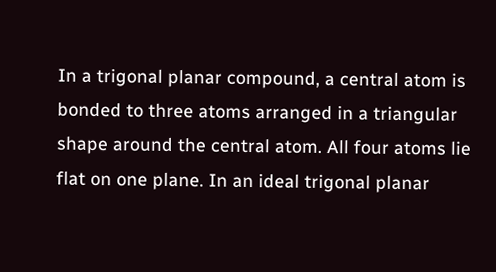In a trigonal planar compound, a central atom is bonded to three atoms arranged in a triangular shape around the central atom. All four atoms lie flat on one plane. In an ideal trigonal planar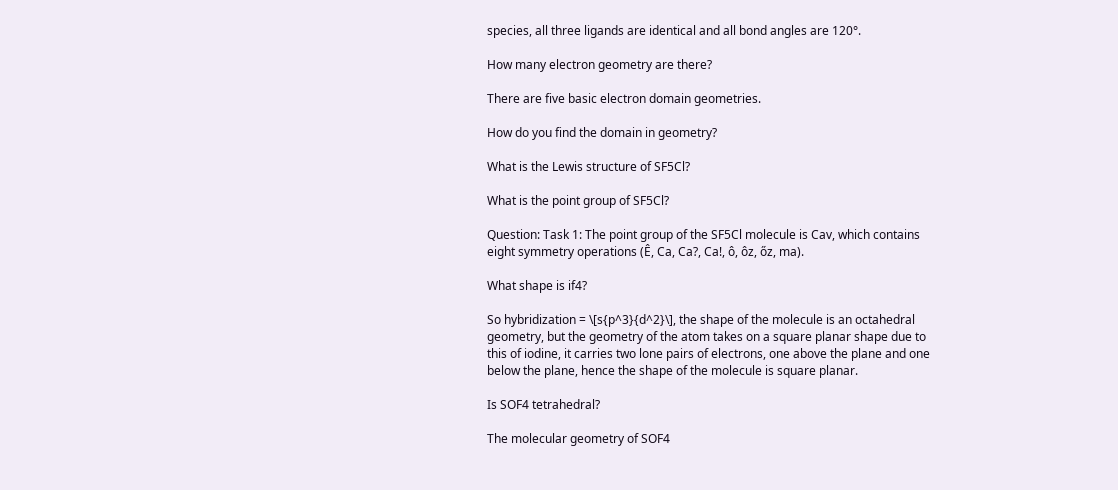species, all three ligands are identical and all bond angles are 120°.

How many electron geometry are there?

There are five basic electron domain geometries.

How do you find the domain in geometry?

What is the Lewis structure of SF5Cl?

What is the point group of SF5Cl?

Question: Task 1: The point group of the SF5Cl molecule is Cav, which contains eight symmetry operations (Ê, Ca, Ca?, Ca!, ô, ôz, őz, ma).

What shape is if4?

So hybridization = \[s{p^3}{d^2}\], the shape of the molecule is an octahedral geometry, but the geometry of the atom takes on a square planar shape due to this of iodine, it carries two lone pairs of electrons, one above the plane and one below the plane, hence the shape of the molecule is square planar.

Is SOF4 tetrahedral?

The molecular geometry of SOF4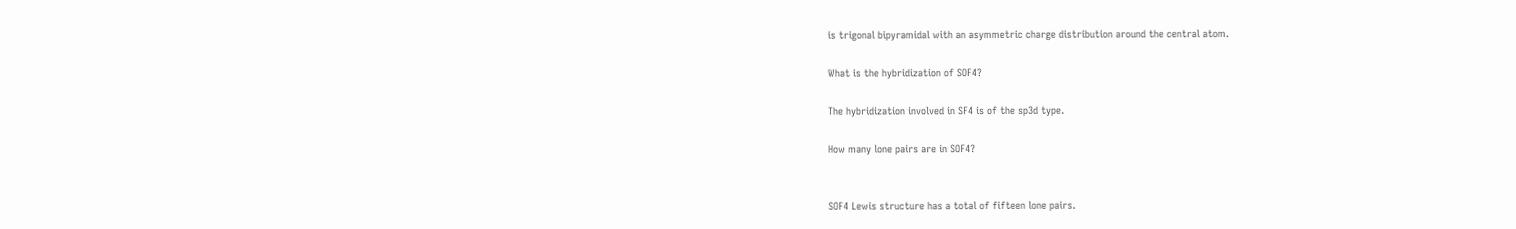is trigonal bipyramidal with an asymmetric charge distribution around the central atom.

What is the hybridization of SOF4?

The hybridization involved in SF4 is of the sp3d type.

How many lone pairs are in SOF4?


SOF4 Lewis structure has a total of fifteen lone pairs.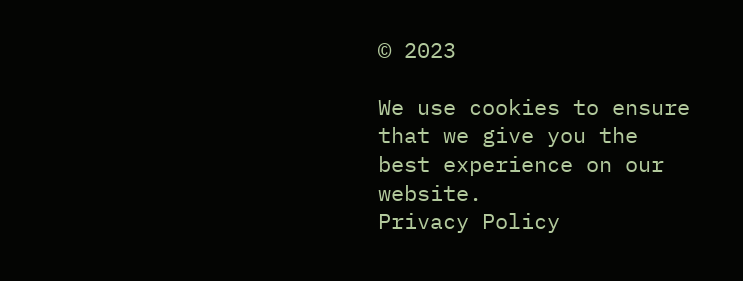© 2023

We use cookies to ensure that we give you the best experience on our website.
Privacy Policy